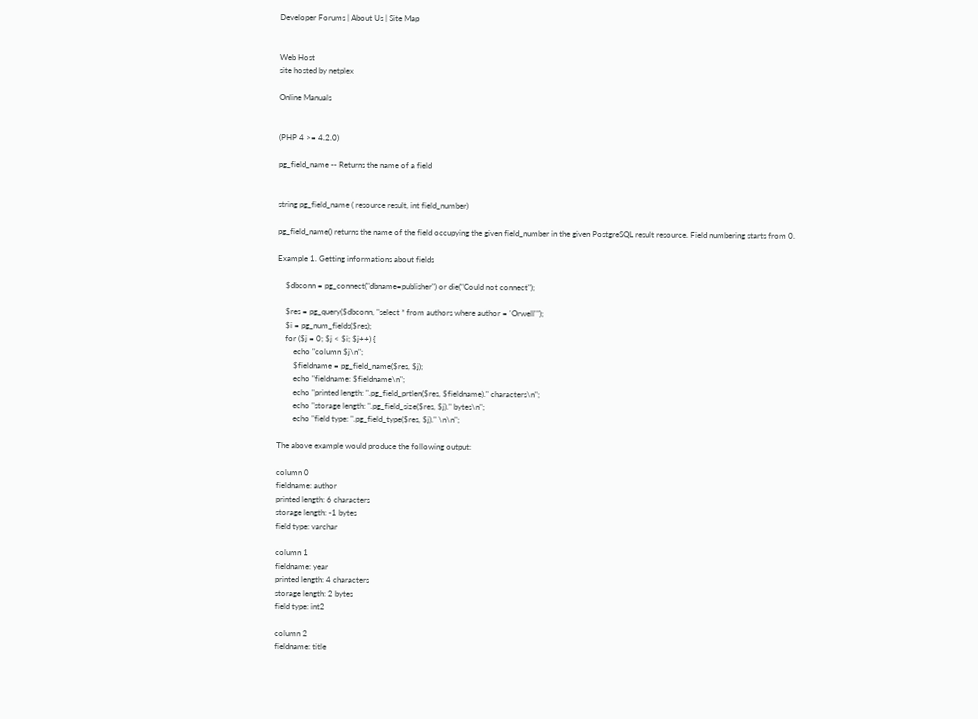Developer Forums | About Us | Site Map


Web Host
site hosted by netplex

Online Manuals


(PHP 4 >= 4.2.0)

pg_field_name -- Returns the name of a field


string pg_field_name ( resource result, int field_number)

pg_field_name() returns the name of the field occupying the given field_number in the given PostgreSQL result resource. Field numbering starts from 0.

Example 1. Getting informations about fields

    $dbconn = pg_connect("dbname=publisher") or die("Could not connect");

    $res = pg_query($dbconn, "select * from authors where author = 'Orwell'");
    $i = pg_num_fields($res);
    for ($j = 0; $j < $i; $j++) {
        echo "column $j\n";
        $fieldname = pg_field_name($res, $j);
        echo "fieldname: $fieldname\n";
        echo "printed length: ".pg_field_prtlen($res, $fieldname)." characters\n";
        echo "storage length: ".pg_field_size($res, $j)." bytes\n";
        echo "field type: ".pg_field_type($res, $j)." \n\n";

The above example would produce the following output:

column 0
fieldname: author
printed length: 6 characters
storage length: -1 bytes
field type: varchar

column 1
fieldname: year
printed length: 4 characters
storage length: 2 bytes
field type: int2

column 2
fieldname: title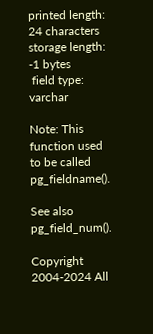printed length: 24 characters
storage length: -1 bytes
 field type: varchar

Note: This function used to be called pg_fieldname().

See also pg_field_num().

Copyright 2004-2024 All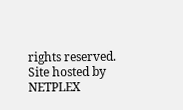rights reserved. Site hosted by NETPLEX